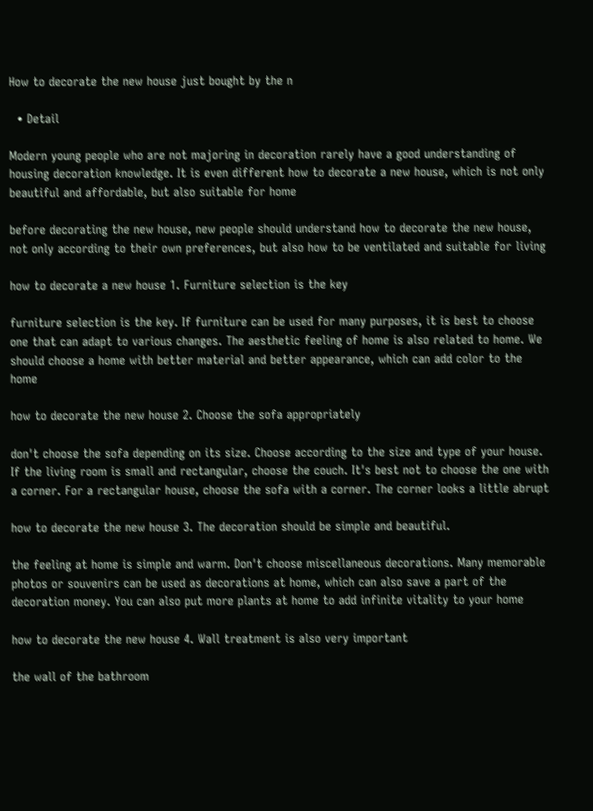How to decorate the new house just bought by the n

  • Detail

Modern young people who are not majoring in decoration rarely have a good understanding of housing decoration knowledge. It is even different how to decorate a new house, which is not only beautiful and affordable, but also suitable for home

before decorating the new house, new people should understand how to decorate the new house, not only according to their own preferences, but also how to be ventilated and suitable for living

how to decorate a new house 1. Furniture selection is the key

furniture selection is the key. If furniture can be used for many purposes, it is best to choose one that can adapt to various changes. The aesthetic feeling of home is also related to home. We should choose a home with better material and better appearance, which can add color to the home

how to decorate the new house 2. Choose the sofa appropriately

don't choose the sofa depending on its size. Choose according to the size and type of your house. If the living room is small and rectangular, choose the couch. It's best not to choose the one with a corner. For a rectangular house, choose the sofa with a corner. The corner looks a little abrupt

how to decorate the new house 3. The decoration should be simple and beautiful.

the feeling at home is simple and warm. Don't choose miscellaneous decorations. Many memorable photos or souvenirs can be used as decorations at home, which can also save a part of the decoration money. You can also put more plants at home to add infinite vitality to your home

how to decorate the new house 4. Wall treatment is also very important

the wall of the bathroom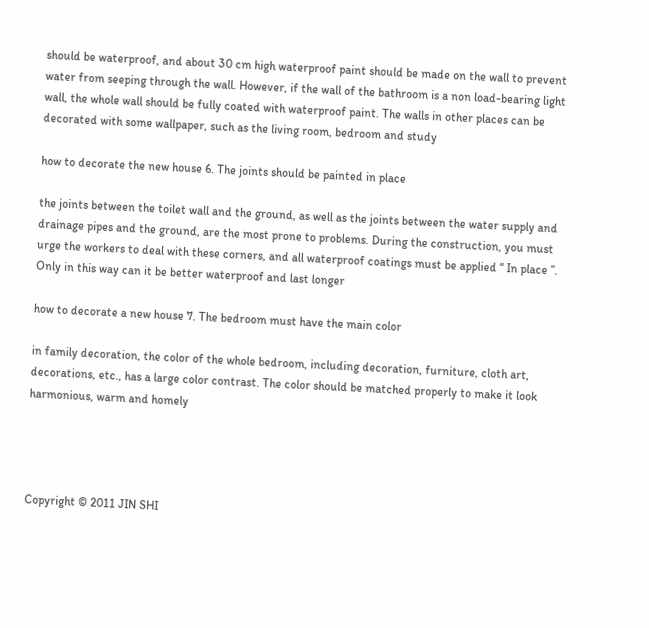should be waterproof, and about 30 cm high waterproof paint should be made on the wall to prevent water from seeping through the wall. However, if the wall of the bathroom is a non load-bearing light wall, the whole wall should be fully coated with waterproof paint. The walls in other places can be decorated with some wallpaper, such as the living room, bedroom and study

how to decorate the new house 6. The joints should be painted in place

the joints between the toilet wall and the ground, as well as the joints between the water supply and drainage pipes and the ground, are the most prone to problems. During the construction, you must urge the workers to deal with these corners, and all waterproof coatings must be applied “ In place ”. Only in this way can it be better waterproof and last longer

how to decorate a new house 7. The bedroom must have the main color

in family decoration, the color of the whole bedroom, including decoration, furniture, cloth art, decorations, etc., has a large color contrast. The color should be matched properly to make it look harmonious, warm and homely




Copyright © 2011 JIN SHI